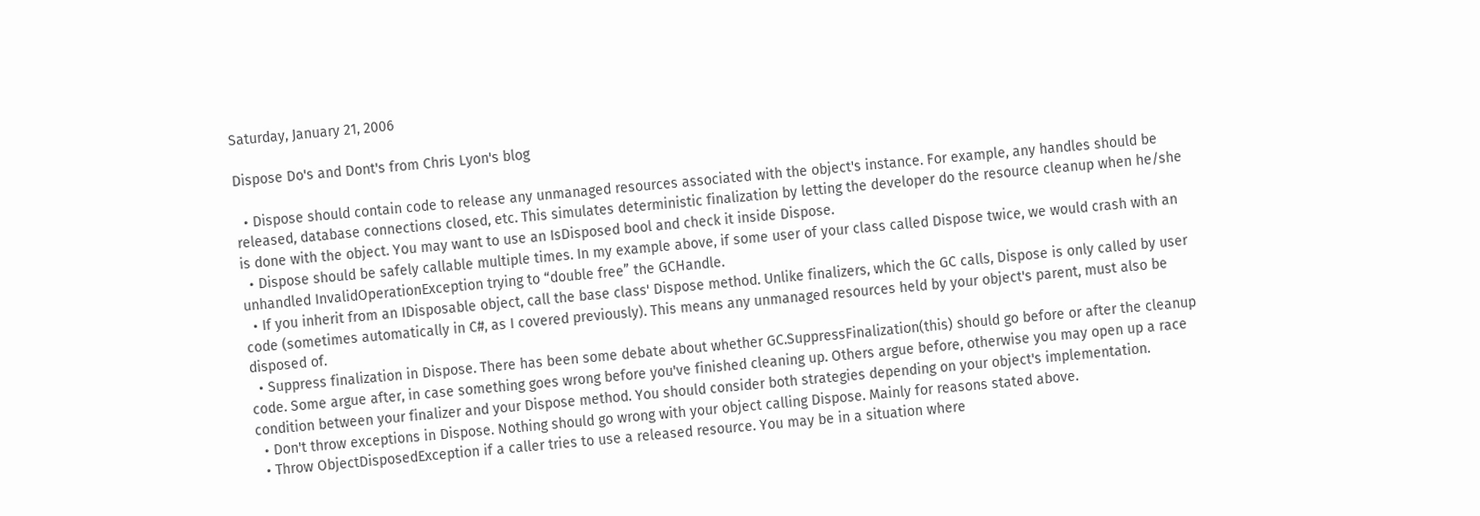Saturday, January 21, 2006

Dispose Do's and Dont's from Chris Lyon's blog

  • Dispose should contain code to release any unmanaged resources associated with the object's instance. For example, any handles should be released, database connections closed, etc. This simulates deterministic finalization by letting the developer do the resource cleanup when he/she is done with the object. You may want to use an IsDisposed bool and check it inside Dispose.
  • Dispose should be safely callable multiple times. In my example above, if some user of your class called Dispose twice, we would crash with an unhandled InvalidOperationException trying to “double free” the GCHandle.
  • If you inherit from an IDisposable object, call the base class' Dispose method. Unlike finalizers, which the GC calls, Dispose is only called by user code (sometimes automatically in C#, as I covered previously). This means any unmanaged resources held by your object's parent, must also be disposed of.
  • Suppress finalization in Dispose. There has been some debate about whether GC.SuppressFinalization(this) should go before or after the cleanup code. Some argue after, in case something goes wrong before you've finished cleaning up. Others argue before, otherwise you may open up a race condition between your finalizer and your Dispose method. You should consider both strategies depending on your object's implementation.
  • Don't throw exceptions in Dispose. Nothing should go wrong with your object calling Dispose. Mainly for reasons stated above.
  • Throw ObjectDisposedException if a caller tries to use a released resource. You may be in a situation where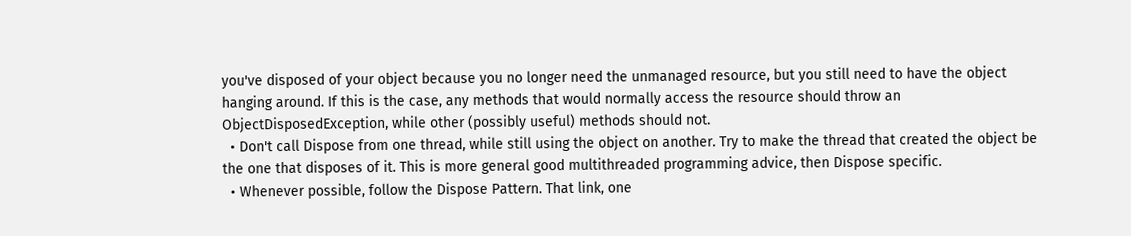you've disposed of your object because you no longer need the unmanaged resource, but you still need to have the object hanging around. If this is the case, any methods that would normally access the resource should throw an ObjectDisposedException, while other (possibly useful) methods should not.
  • Don't call Dispose from one thread, while still using the object on another. Try to make the thread that created the object be the one that disposes of it. This is more general good multithreaded programming advice, then Dispose specific.
  • Whenever possible, follow the Dispose Pattern. That link, one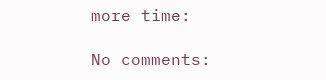more time:

No comments: